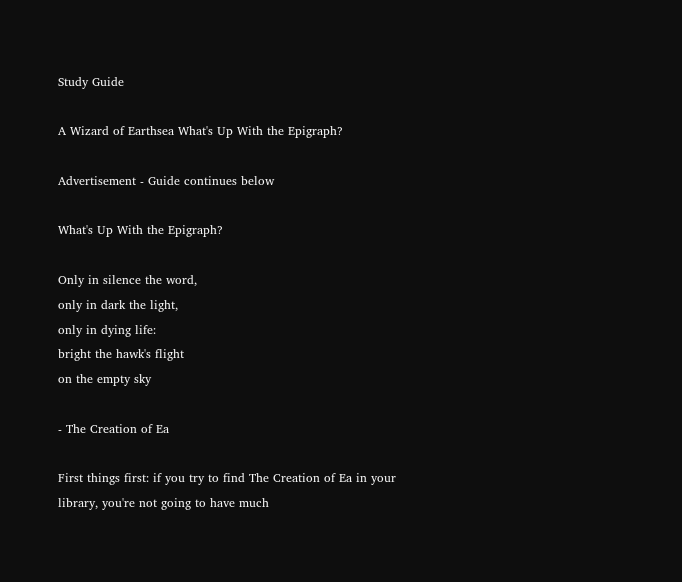Study Guide

A Wizard of Earthsea What's Up With the Epigraph?

Advertisement - Guide continues below

What's Up With the Epigraph?

Only in silence the word,
only in dark the light,
only in dying life:
bright the hawk's flight
on the empty sky

- The Creation of Ea

First things first: if you try to find The Creation of Ea in your library, you're not going to have much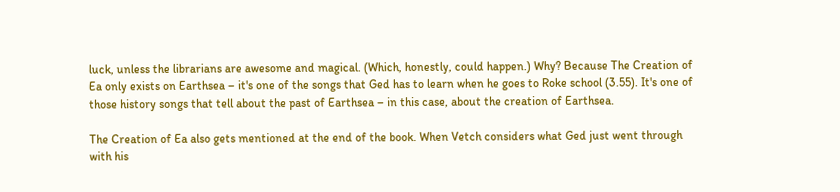luck, unless the librarians are awesome and magical. (Which, honestly, could happen.) Why? Because The Creation of Ea only exists on Earthsea – it's one of the songs that Ged has to learn when he goes to Roke school (3.55). It's one of those history songs that tell about the past of Earthsea – in this case, about the creation of Earthsea.

The Creation of Ea also gets mentioned at the end of the book. When Vetch considers what Ged just went through with his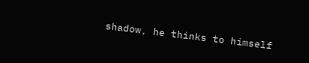shadow, he thinks to himself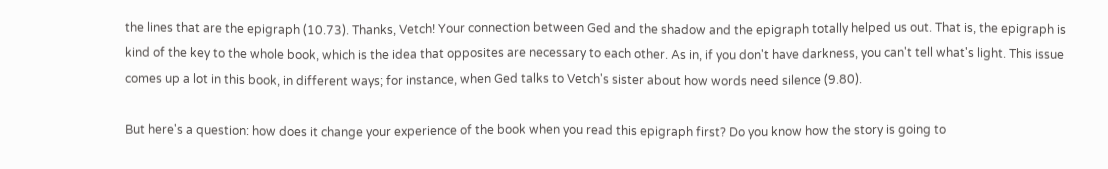the lines that are the epigraph (10.73). Thanks, Vetch! Your connection between Ged and the shadow and the epigraph totally helped us out. That is, the epigraph is kind of the key to the whole book, which is the idea that opposites are necessary to each other. As in, if you don't have darkness, you can't tell what's light. This issue comes up a lot in this book, in different ways; for instance, when Ged talks to Vetch's sister about how words need silence (9.80).

But here's a question: how does it change your experience of the book when you read this epigraph first? Do you know how the story is going to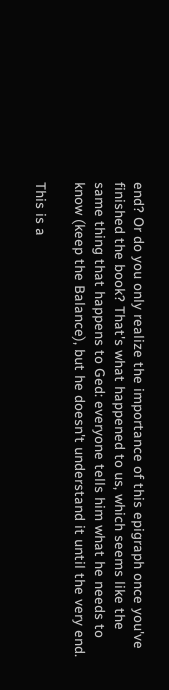end? Or do you only realize the importance of this epigraph once you've finished the book? That's what happened to us, which seems like the same thing that happens to Ged: everyone tells him what he needs to know (keep the Balance), but he doesn't understand it until the very end.

This is a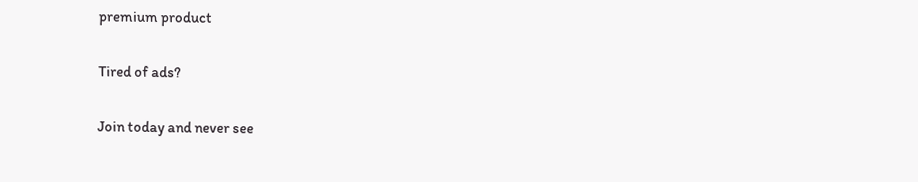premium product

Tired of ads?

Join today and never see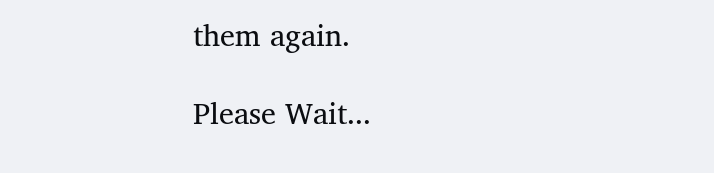them again.

Please Wait...